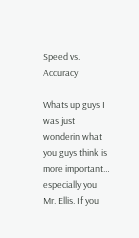Speed vs. Accuracy

Whats up guys I was just wonderin what you guys think is more important… especially you Mr. Ellis. If you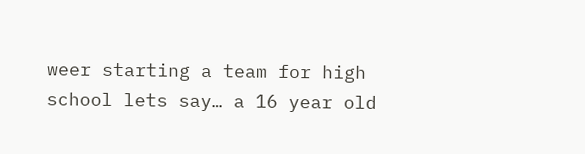weer starting a team for high school lets say… a 16 year old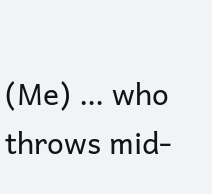(Me) … who throws mid-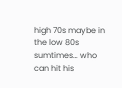high 70s maybe in the low 80s sumtimes… who can hit his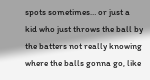spots sometimes… or just a kid who just throws the ball by the batters not really knowing where the balls gonna go, like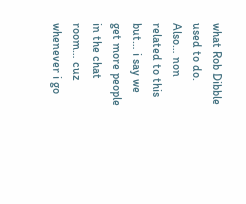what Rob Dibble used to do. Also… non related to this but… i say we get more people in the chat room… cuz whenever i go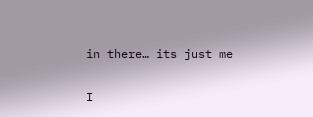in there… its just me

I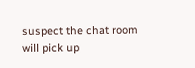suspect the chat room will pick up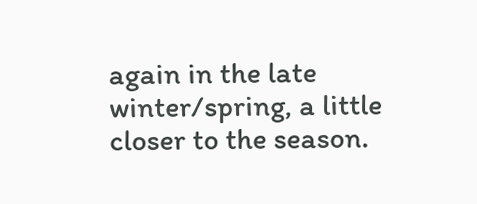again in the late winter/spring, a little closer to the season.